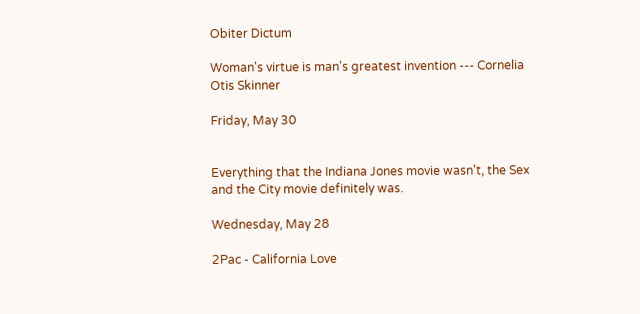Obiter Dictum

Woman's virtue is man's greatest invention --- Cornelia Otis Skinner

Friday, May 30


Everything that the Indiana Jones movie wasn't, the Sex and the City movie definitely was.

Wednesday, May 28

2Pac - California Love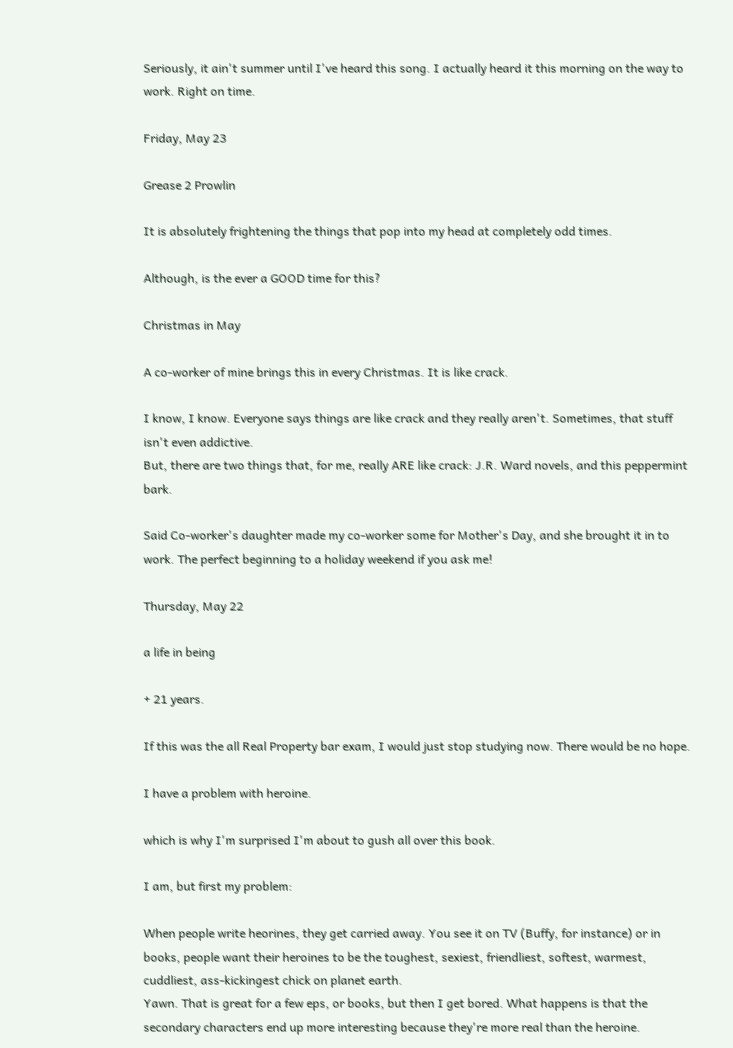Seriously, it ain't summer until I've heard this song. I actually heard it this morning on the way to work. Right on time.

Friday, May 23

Grease 2 Prowlin

It is absolutely frightening the things that pop into my head at completely odd times.

Although, is the ever a GOOD time for this?

Christmas in May

A co-worker of mine brings this in every Christmas. It is like crack.

I know, I know. Everyone says things are like crack and they really aren't. Sometimes, that stuff isn't even addictive.
But, there are two things that, for me, really ARE like crack: J.R. Ward novels, and this peppermint bark.

Said Co-worker's daughter made my co-worker some for Mother's Day, and she brought it in to work. The perfect beginning to a holiday weekend if you ask me!

Thursday, May 22

a life in being

+ 21 years.

If this was the all Real Property bar exam, I would just stop studying now. There would be no hope.

I have a problem with heroine.

which is why I'm surprised I'm about to gush all over this book.

I am, but first my problem:

When people write heorines, they get carried away. You see it on TV (Buffy, for instance) or in books, people want their heroines to be the toughest, sexiest, friendliest, softest, warmest, cuddliest, ass-kickingest chick on planet earth.
Yawn. That is great for a few eps, or books, but then I get bored. What happens is that the secondary characters end up more interesting because they're more real than the heroine.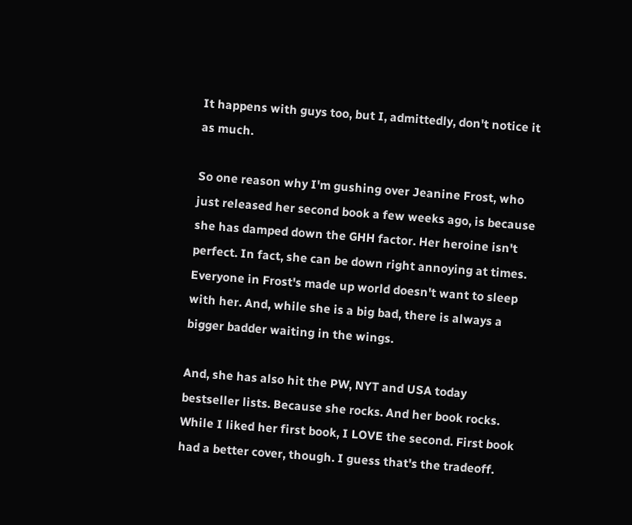It happens with guys too, but I, admittedly, don't notice it as much.

So one reason why I'm gushing over Jeanine Frost, who just released her second book a few weeks ago, is because she has damped down the GHH factor. Her heroine isn't perfect. In fact, she can be down right annoying at times. Everyone in Frost's made up world doesn't want to sleep with her. And, while she is a big bad, there is always a bigger badder waiting in the wings.

And, she has also hit the PW, NYT and USA today bestseller lists. Because she rocks. And her book rocks.
While I liked her first book, I LOVE the second. First book had a better cover, though. I guess that's the tradeoff.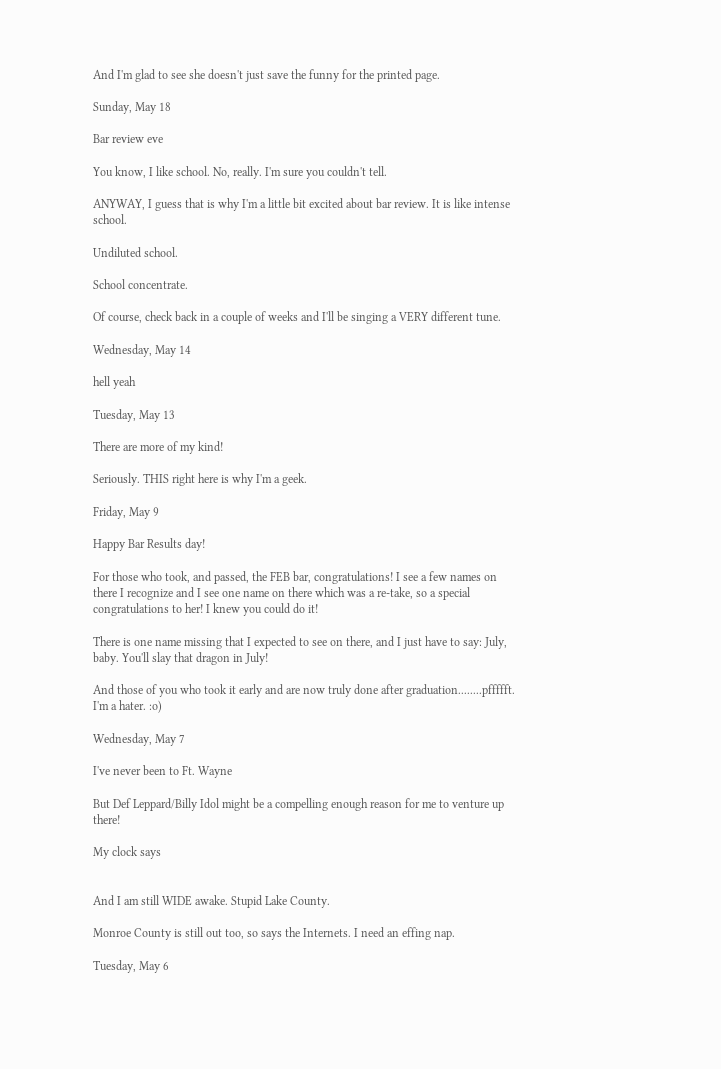And I'm glad to see she doesn't just save the funny for the printed page.

Sunday, May 18

Bar review eve

You know, I like school. No, really. I'm sure you couldn't tell.

ANYWAY, I guess that is why I'm a little bit excited about bar review. It is like intense school.

Undiluted school.

School concentrate.

Of course, check back in a couple of weeks and I'll be singing a VERY different tune.

Wednesday, May 14

hell yeah

Tuesday, May 13

There are more of my kind!

Seriously. THIS right here is why I'm a geek.

Friday, May 9

Happy Bar Results day!

For those who took, and passed, the FEB bar, congratulations! I see a few names on there I recognize and I see one name on there which was a re-take, so a special congratulations to her! I knew you could do it!

There is one name missing that I expected to see on there, and I just have to say: July, baby. You'll slay that dragon in July!

And those of you who took it early and are now truly done after graduation........pffffft. I'm a hater. :o)

Wednesday, May 7

I've never been to Ft. Wayne

But Def Leppard/Billy Idol might be a compelling enough reason for me to venture up there!

My clock says


And I am still WIDE awake. Stupid Lake County.

Monroe County is still out too, so says the Internets. I need an effing nap.

Tuesday, May 6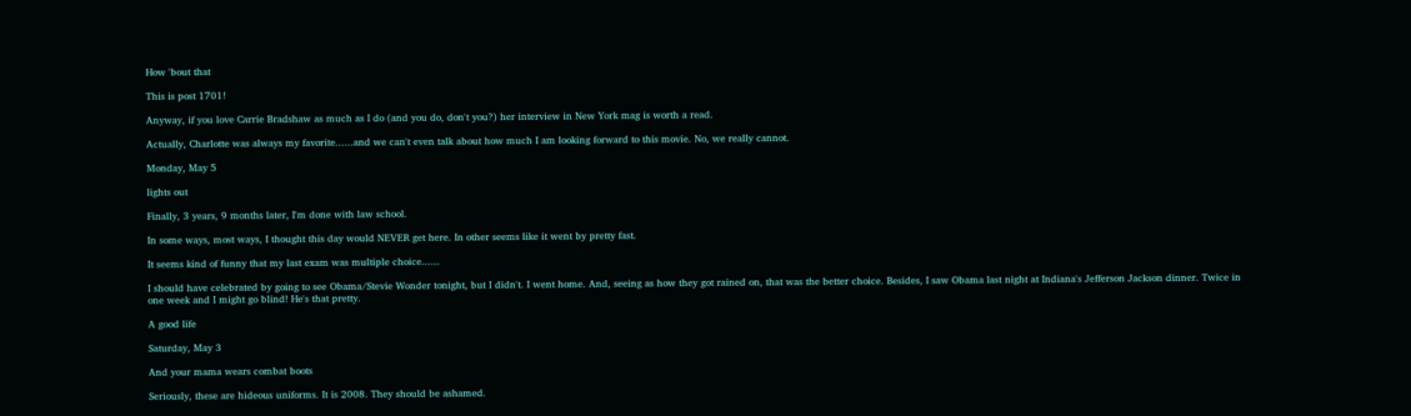How 'bout that

This is post 1701!

Anyway, if you love Carrie Bradshaw as much as I do (and you do, don't you?) her interview in New York mag is worth a read.

Actually, Charlotte was always my favorite......and we can't even talk about how much I am looking forward to this movie. No, we really cannot.

Monday, May 5

lights out

Finally, 3 years, 9 months later, I'm done with law school.

In some ways, most ways, I thought this day would NEVER get here. In other seems like it went by pretty fast.

It seems kind of funny that my last exam was multiple choice......

I should have celebrated by going to see Obama/Stevie Wonder tonight, but I didn't. I went home. And, seeing as how they got rained on, that was the better choice. Besides, I saw Obama last night at Indiana's Jefferson Jackson dinner. Twice in one week and I might go blind! He's that pretty.

A good life

Saturday, May 3

And your mama wears combat boots

Seriously, these are hideous uniforms. It is 2008. They should be ashamed.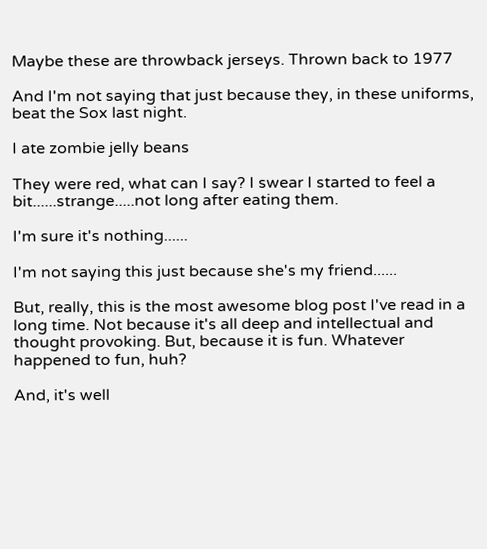Maybe these are throwback jerseys. Thrown back to 1977

And I'm not saying that just because they, in these uniforms, beat the Sox last night.

I ate zombie jelly beans

They were red, what can I say? I swear I started to feel a bit......strange.....not long after eating them.

I'm sure it's nothing......

I'm not saying this just because she's my friend......

But, really, this is the most awesome blog post I've read in a long time. Not because it's all deep and intellectual and thought provoking. But, because it is fun. Whatever happened to fun, huh?

And, it's well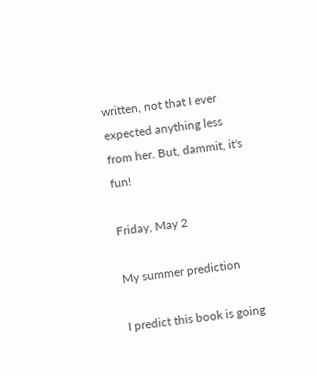written, not that I ever expected anything less from her. But, dammit, it's fun!

Friday, May 2

My summer prediction

I predict this book is going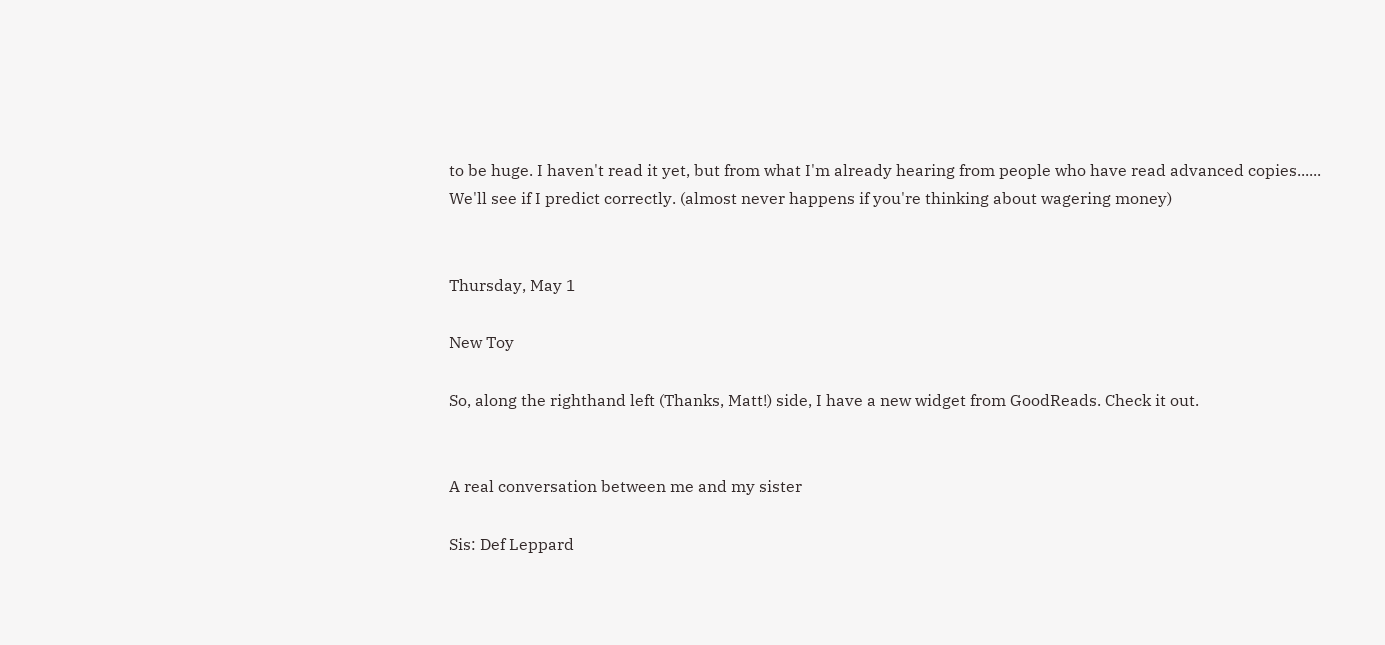to be huge. I haven't read it yet, but from what I'm already hearing from people who have read advanced copies......
We'll see if I predict correctly. (almost never happens if you're thinking about wagering money)


Thursday, May 1

New Toy

So, along the righthand left (Thanks, Matt!) side, I have a new widget from GoodReads. Check it out.


A real conversation between me and my sister

Sis: Def Leppard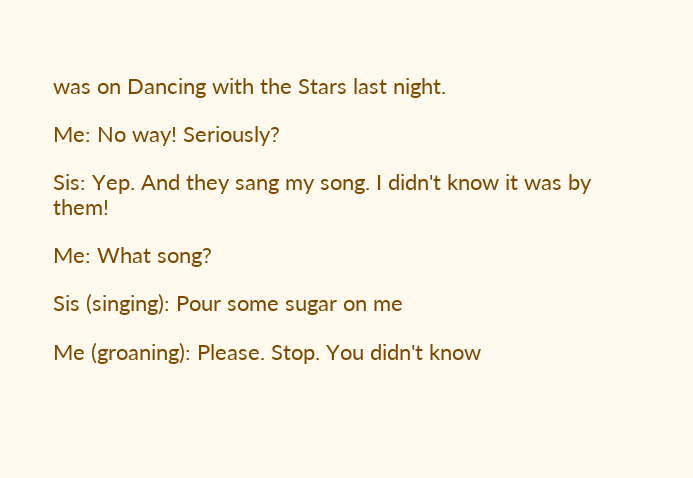was on Dancing with the Stars last night.

Me: No way! Seriously?

Sis: Yep. And they sang my song. I didn't know it was by them!

Me: What song?

Sis (singing): Pour some sugar on me

Me (groaning): Please. Stop. You didn't know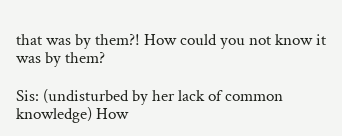that was by them?! How could you not know it was by them?

Sis: (undisturbed by her lack of common knowledge) How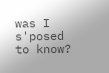was I s'posed to know?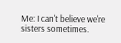Me: I can't believe we're sisters sometimes.